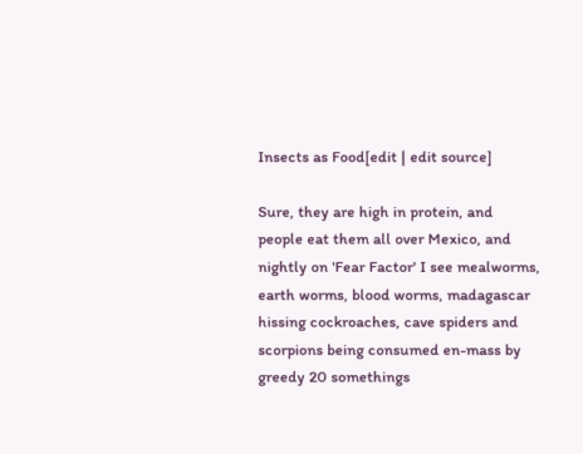Insects as Food[edit | edit source]

Sure, they are high in protein, and people eat them all over Mexico, and nightly on 'Fear Factor' I see mealworms, earth worms, blood worms, madagascar hissing cockroaches, cave spiders and scorpions being consumed en-mass by greedy 20 somethings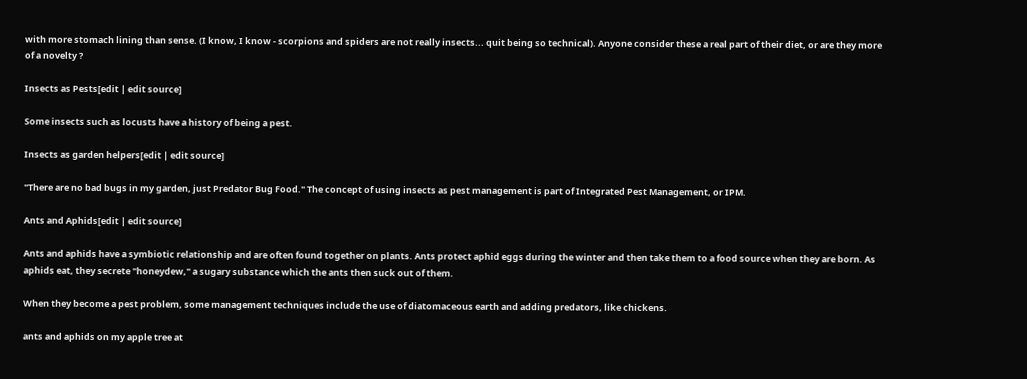with more stomach lining than sense. (I know, I know - scorpions and spiders are not really insects... quit being so technical). Anyone consider these a real part of their diet, or are they more of a novelty ?

Insects as Pests[edit | edit source]

Some insects such as locusts have a history of being a pest.

Insects as garden helpers[edit | edit source]

"There are no bad bugs in my garden, just Predator Bug Food." The concept of using insects as pest management is part of Integrated Pest Management, or IPM.

Ants and Aphids[edit | edit source]

Ants and aphids have a symbiotic relationship and are often found together on plants. Ants protect aphid eggs during the winter and then take them to a food source when they are born. As aphids eat, they secrete "honeydew," a sugary substance which the ants then suck out of them.

When they become a pest problem, some management techniques include the use of diatomaceous earth and adding predators, like chickens.

ants and aphids on my apple tree at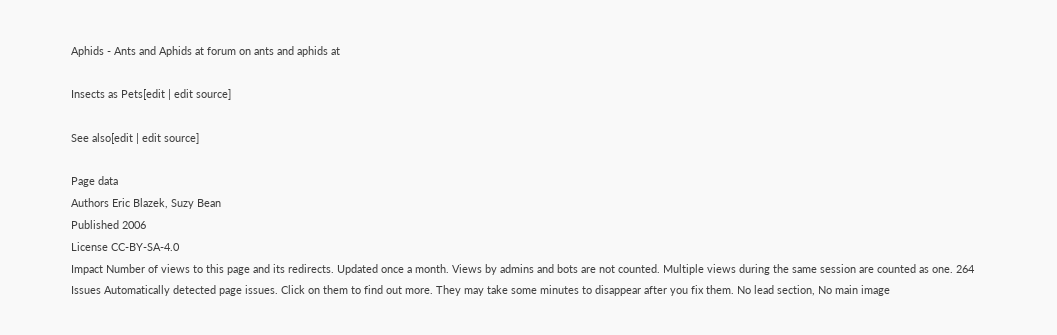Aphids - Ants and Aphids at forum on ants and aphids at

Insects as Pets[edit | edit source]

See also[edit | edit source]

Page data
Authors Eric Blazek, Suzy Bean
Published 2006
License CC-BY-SA-4.0
Impact Number of views to this page and its redirects. Updated once a month. Views by admins and bots are not counted. Multiple views during the same session are counted as one. 264
Issues Automatically detected page issues. Click on them to find out more. They may take some minutes to disappear after you fix them. No lead section, No main image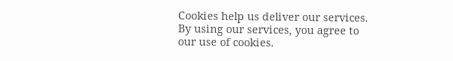Cookies help us deliver our services. By using our services, you agree to our use of cookies.